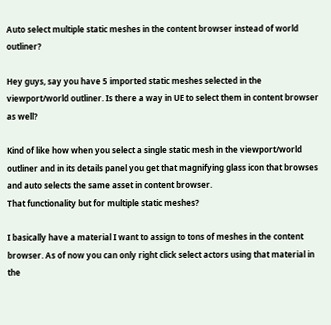Auto select multiple static meshes in the content browser instead of world outliner?

Hey guys, say you have 5 imported static meshes selected in the viewport/world outliner. Is there a way in UE to select them in content browser as well?

Kind of like how when you select a single static mesh in the viewport/world outliner and in its details panel you get that magnifying glass icon that browses and auto selects the same asset in content browser.
That functionality but for multiple static meshes?

I basically have a material I want to assign to tons of meshes in the content browser. As of now you can only right click select actors using that material in the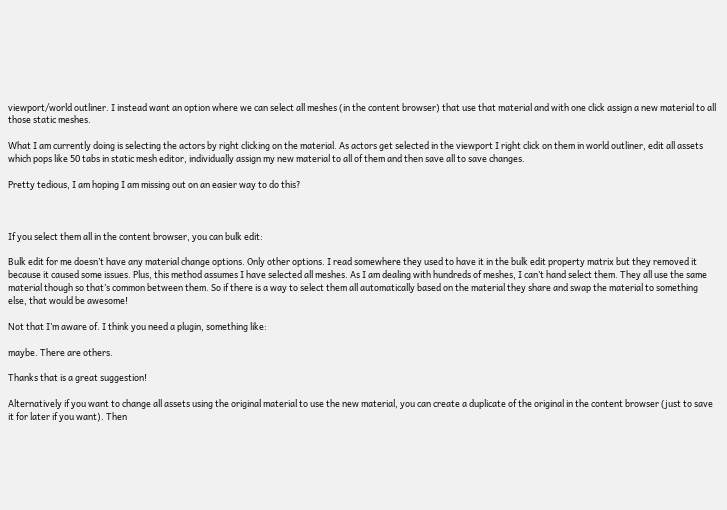viewport/world outliner. I instead want an option where we can select all meshes (in the content browser) that use that material and with one click assign a new material to all those static meshes.

What I am currently doing is selecting the actors by right clicking on the material. As actors get selected in the viewport I right click on them in world outliner, edit all assets which pops like 50 tabs in static mesh editor, individually assign my new material to all of them and then save all to save changes.

Pretty tedious, I am hoping I am missing out on an easier way to do this?



If you select them all in the content browser, you can bulk edit:

Bulk edit for me doesn’t have any material change options. Only other options. I read somewhere they used to have it in the bulk edit property matrix but they removed it because it caused some issues. Plus, this method assumes I have selected all meshes. As I am dealing with hundreds of meshes, I can’t hand select them. They all use the same material though so that’s common between them. So if there is a way to select them all automatically based on the material they share and swap the material to something else, that would be awesome!

Not that I’m aware of. I think you need a plugin, something like:

maybe. There are others.

Thanks that is a great suggestion!

Alternatively if you want to change all assets using the original material to use the new material, you can create a duplicate of the original in the content browser (just to save it for later if you want). Then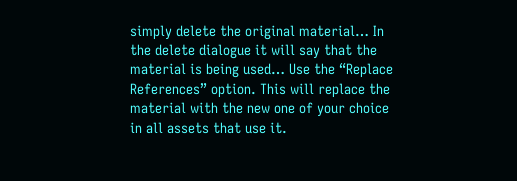simply delete the original material… In the delete dialogue it will say that the material is being used… Use the “Replace References” option. This will replace the material with the new one of your choice in all assets that use it.